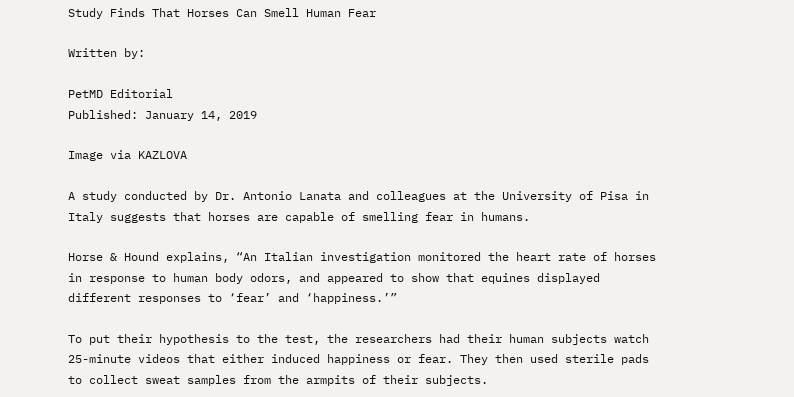Study Finds That Horses Can Smell Human Fear

Written by:

PetMD Editorial
Published: January 14, 2019

Image via KAZLOVA

A study conducted by Dr. Antonio Lanata and colleagues at the University of Pisa in Italy suggests that horses are capable of smelling fear in humans.

Horse & Hound explains, “An Italian investigation monitored the heart rate of horses in response to human body odors, and appeared to show that equines displayed different responses to ‘fear’ and ‘happiness.’”

To put their hypothesis to the test, the researchers had their human subjects watch 25-minute videos that either induced happiness or fear. They then used sterile pads to collect sweat samples from the armpits of their subjects.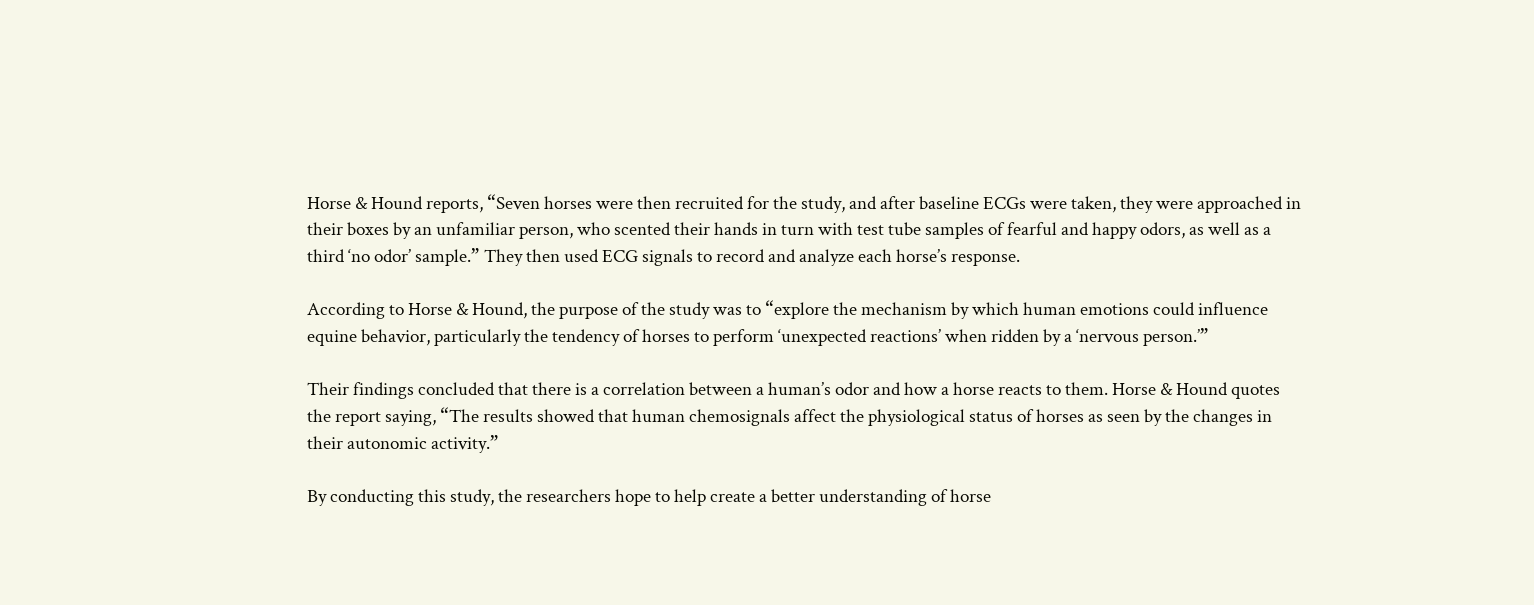Horse & Hound reports, “Seven horses were then recruited for the study, and after baseline ECGs were taken, they were approached in their boxes by an unfamiliar person, who scented their hands in turn with test tube samples of fearful and happy odors, as well as a third ‘no odor’ sample.” They then used ECG signals to record and analyze each horse’s response.

According to Horse & Hound, the purpose of the study was to “explore the mechanism by which human emotions could influence equine behavior, particularly the tendency of horses to perform ‘unexpected reactions’ when ridden by a ‘nervous person.’”

Their findings concluded that there is a correlation between a human’s odor and how a horse reacts to them. Horse & Hound quotes the report saying, “The results showed that human chemosignals affect the physiological status of horses as seen by the changes in their autonomic activity.”

By conducting this study, the researchers hope to help create a better understanding of horse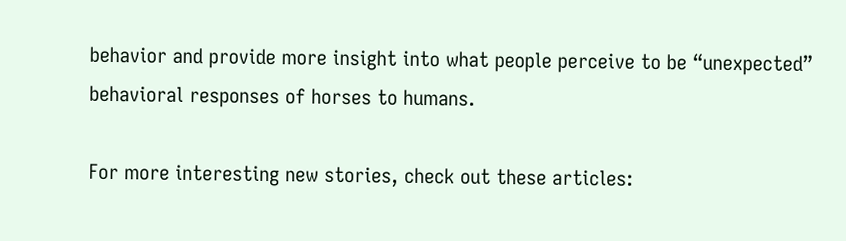behavior and provide more insight into what people perceive to be “unexpected” behavioral responses of horses to humans.

For more interesting new stories, check out these articles: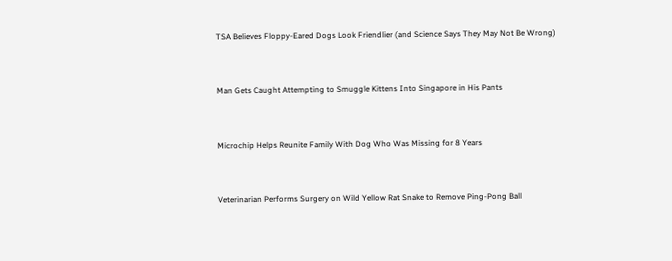TSA Believes Floppy-Eared Dogs Look Friendlier (and Science Says They May Not Be Wrong)


Man Gets Caught Attempting to Smuggle Kittens Into Singapore in His Pants


Microchip Helps Reunite Family With Dog Who Was Missing for 8 Years


Veterinarian Performs Surgery on Wild Yellow Rat Snake to Remove Ping-Pong Ball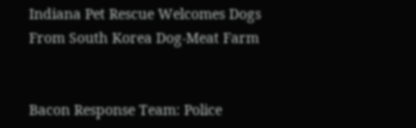Indiana Pet Rescue Welcomes Dogs From South Korea Dog-Meat Farm


Bacon Response Team: Police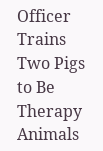Officer Trains Two Pigs to Be Therapy Animals